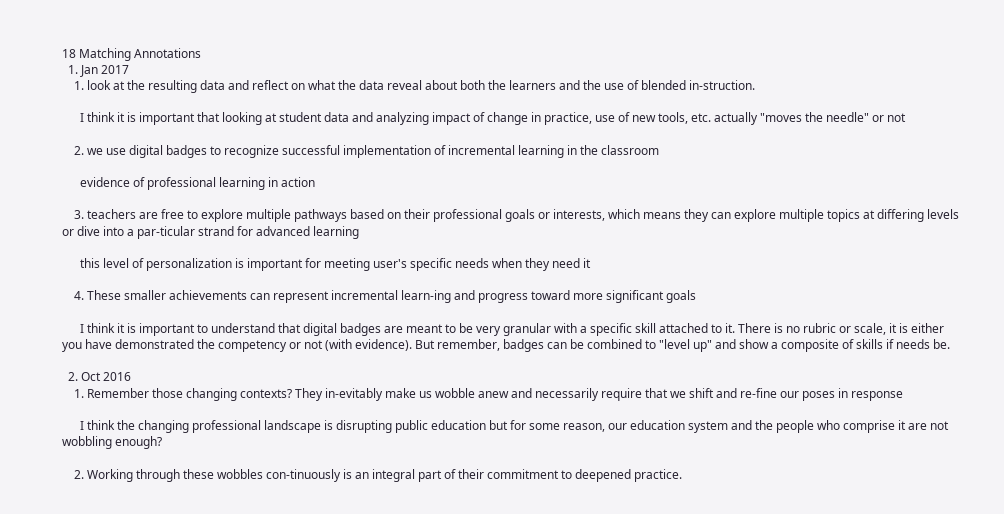18 Matching Annotations
  1. Jan 2017
    1. look at the resulting data and reflect on what the data reveal about both the learners and the use of blended in-struction.

      I think it is important that looking at student data and analyzing impact of change in practice, use of new tools, etc. actually "moves the needle" or not

    2. we use digital badges to recognize successful implementation of incremental learning in the classroom

      evidence of professional learning in action

    3. teachers are free to explore multiple pathways based on their professional goals or interests, which means they can explore multiple topics at differing levels or dive into a par-ticular strand for advanced learning

      this level of personalization is important for meeting user's specific needs when they need it

    4. These smaller achievements can represent incremental learn-ing and progress toward more significant goals

      I think it is important to understand that digital badges are meant to be very granular with a specific skill attached to it. There is no rubric or scale, it is either you have demonstrated the competency or not (with evidence). But remember, badges can be combined to "level up" and show a composite of skills if needs be.

  2. Oct 2016
    1. Remember those changing contexts? They in-evitably make us wobble anew and necessarily require that we shift and re-fine our poses in response

      I think the changing professional landscape is disrupting public education but for some reason, our education system and the people who comprise it are not wobbling enough?

    2. Working through these wobbles con-tinuously is an integral part of their commitment to deepened practice.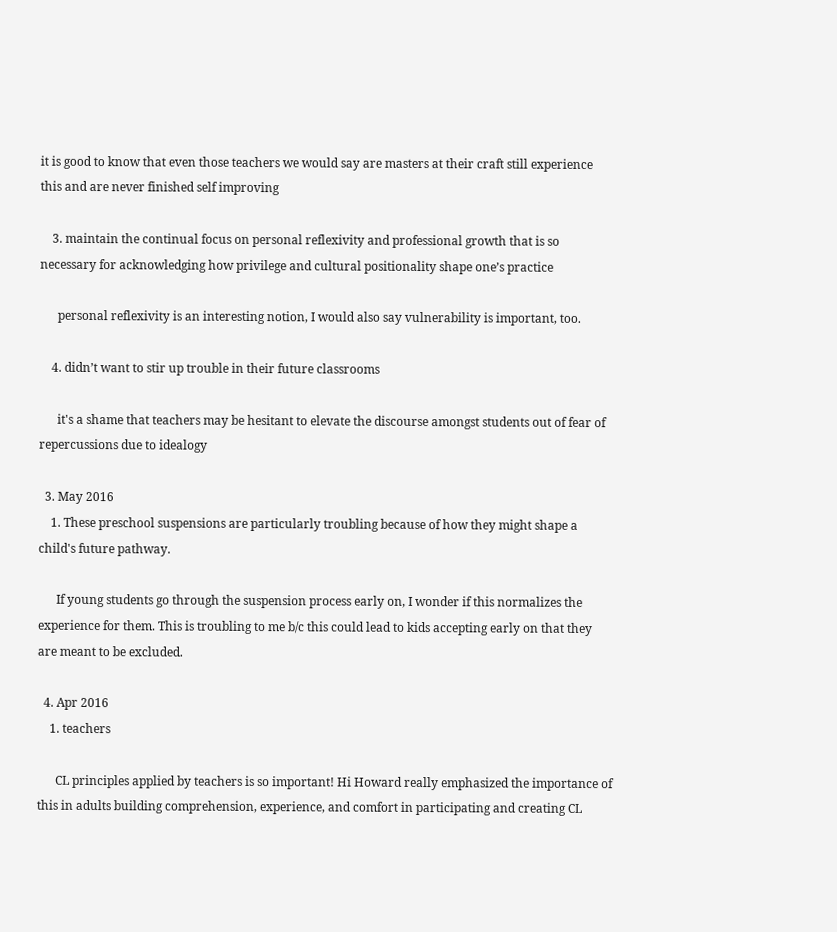it is good to know that even those teachers we would say are masters at their craft still experience this and are never finished self improving

    3. maintain the continual focus on personal reflexivity and professional growth that is so necessary for acknowledging how privilege and cultural positionality shape one’s practice

      personal reflexivity is an interesting notion, I would also say vulnerability is important, too.

    4. didn’t want to stir up trouble in their future classrooms

      it's a shame that teachers may be hesitant to elevate the discourse amongst students out of fear of repercussions due to idealogy

  3. May 2016
    1. These preschool suspensions are particularly troubling because of how they might shape a child's future pathway.

      If young students go through the suspension process early on, I wonder if this normalizes the experience for them. This is troubling to me b/c this could lead to kids accepting early on that they are meant to be excluded.

  4. Apr 2016
    1. teachers

      CL principles applied by teachers is so important! Hi Howard really emphasized the importance of this in adults building comprehension, experience, and comfort in participating and creating CL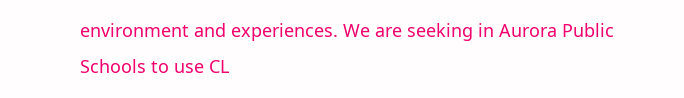environment and experiences. We are seeking in Aurora Public Schools to use CL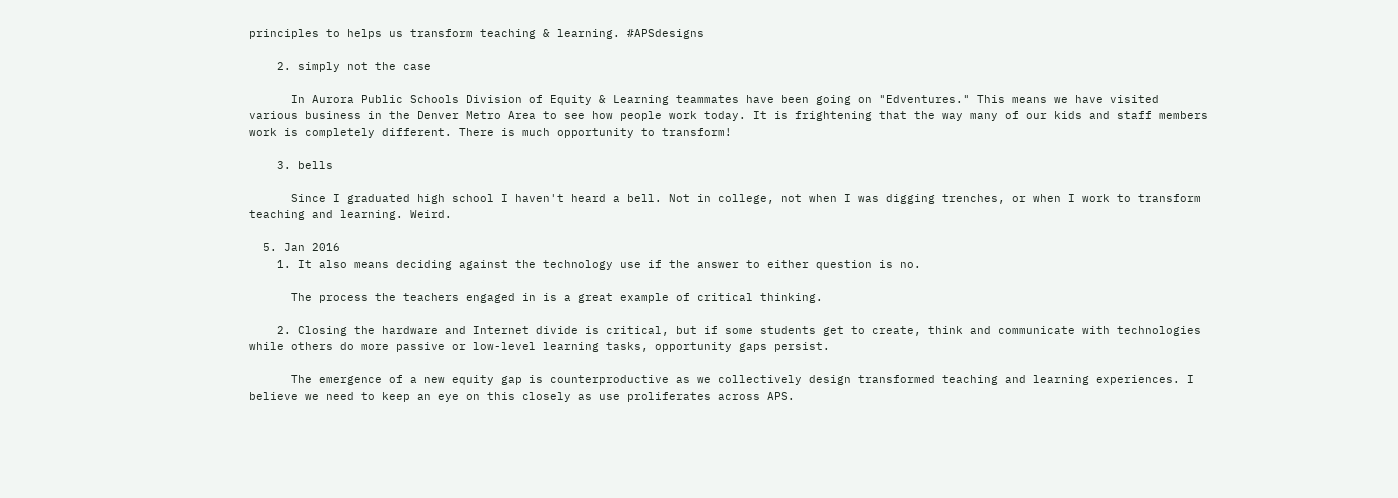principles to helps us transform teaching & learning. #APSdesigns

    2. simply not the case

      In Aurora Public Schools Division of Equity & Learning teammates have been going on "Edventures." This means we have visited various business in the Denver Metro Area to see how people work today. It is frightening that the way many of our kids and staff members work is completely different. There is much opportunity to transform!

    3. bells

      Since I graduated high school I haven't heard a bell. Not in college, not when I was digging trenches, or when I work to transform teaching and learning. Weird.

  5. Jan 2016
    1. It also means deciding against the technology use if the answer to either question is no.

      The process the teachers engaged in is a great example of critical thinking.

    2. Closing the hardware and Internet divide is critical, but if some students get to create, think and communicate with technologies while others do more passive or low-level learning tasks, opportunity gaps persist.

      The emergence of a new equity gap is counterproductive as we collectively design transformed teaching and learning experiences. I believe we need to keep an eye on this closely as use proliferates across APS.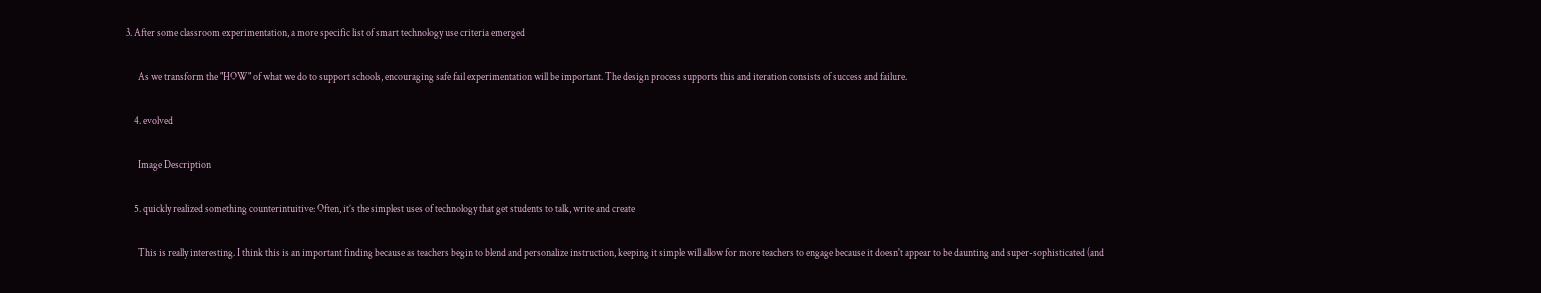3. After some classroom experimentation, a more specific list of smart technology use criteria emerged

      As we transform the "HOW" of what we do to support schools, encouraging safe fail experimentation will be important. The design process supports this and iteration consists of success and failure.

    4. evolved

      Image Description

    5. quickly realized something counterintuitive: Often, it’s the simplest uses of technology that get students to talk, write and create

      This is really interesting. I think this is an important finding because as teachers begin to blend and personalize instruction, keeping it simple will allow for more teachers to engage because it doesn't appear to be daunting and super-sophisticated (and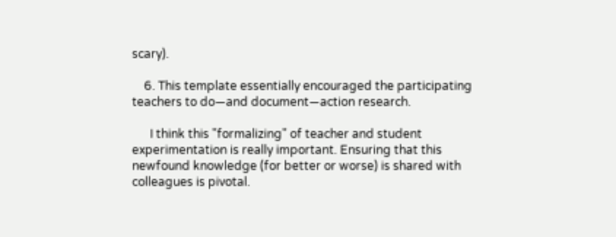scary).

    6. This template essentially encouraged the participating teachers to do—and document—action research.

      I think this "formalizing" of teacher and student experimentation is really important. Ensuring that this newfound knowledge (for better or worse) is shared with colleagues is pivotal.